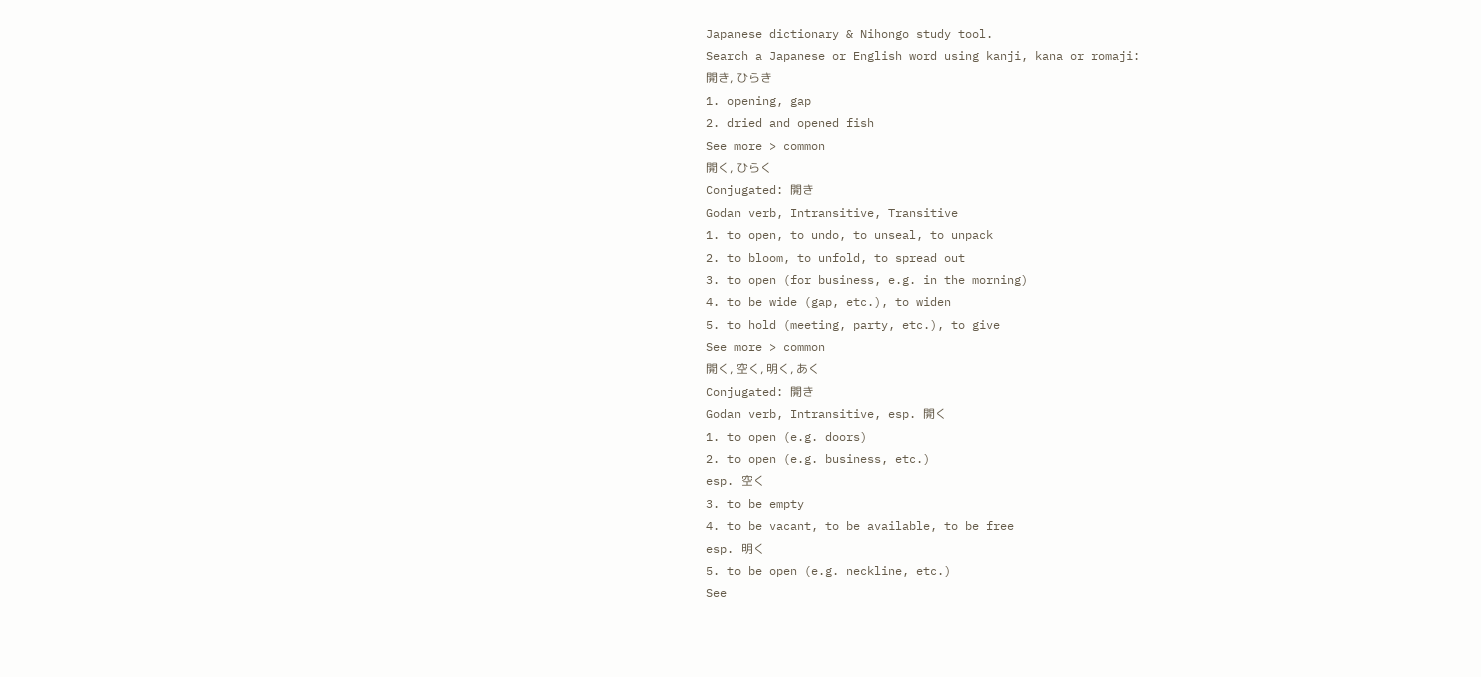Japanese dictionary & Nihongo study tool.
Search a Japanese or English word using kanji, kana or romaji:
開き, ひらき
1. opening, gap
2. dried and opened fish
See more > common
開く, ひらく
Conjugated: 開き
Godan verb, Intransitive, Transitive
1. to open, to undo, to unseal, to unpack
2. to bloom, to unfold, to spread out
3. to open (for business, e.g. in the morning)
4. to be wide (gap, etc.), to widen
5. to hold (meeting, party, etc.), to give
See more > common
開く, 空く, 明く, あく
Conjugated: 開き
Godan verb, Intransitive, esp. 開く
1. to open (e.g. doors)
2. to open (e.g. business, etc.)
esp. 空く
3. to be empty
4. to be vacant, to be available, to be free
esp. 明く
5. to be open (e.g. neckline, etc.)
See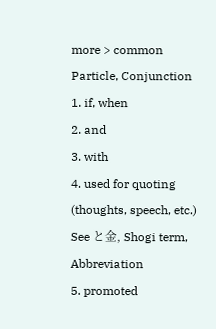more > common
Particle, Conjunction
1. if, when
2. and
3. with
4. used for quoting (thoughts, speech, etc.)
See と金, Shogi term, Abbreviation
5. promoted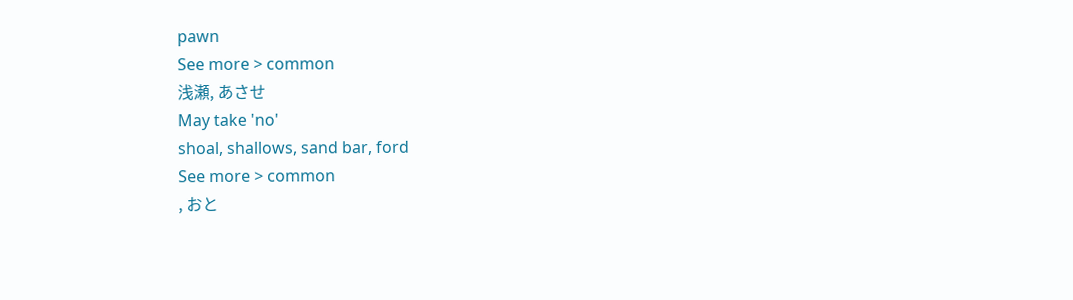pawn
See more > common
浅瀬, あさせ
May take 'no'
shoal, shallows, sand bar, ford
See more > common
, おと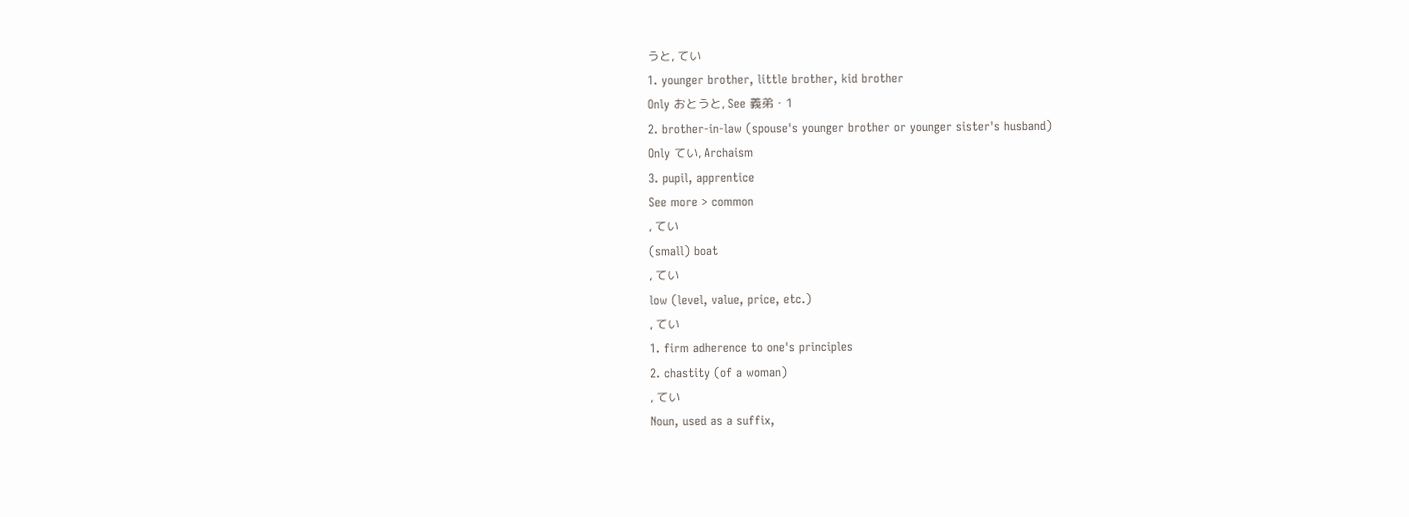うと, てい
1. younger brother, little brother, kid brother
Only おとうと, See 義弟・1
2. brother-in-law (spouse's younger brother or younger sister's husband)
Only てい, Archaism
3. pupil, apprentice
See more > common
, てい
(small) boat
, てい
low (level, value, price, etc.)
, てい
1. firm adherence to one's principles
2. chastity (of a woman)
, てい
Noun, used as a suffix,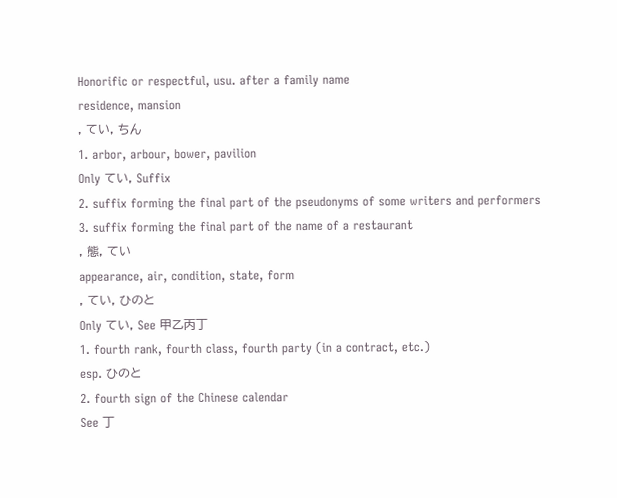Honorific or respectful, usu. after a family name
residence, mansion
, てい, ちん
1. arbor, arbour, bower, pavilion
Only てい, Suffix
2. suffix forming the final part of the pseudonyms of some writers and performers
3. suffix forming the final part of the name of a restaurant
, 態, てい
appearance, air, condition, state, form
, てい, ひのと
Only てい, See 甲乙丙丁
1. fourth rank, fourth class, fourth party (in a contract, etc.)
esp. ひのと
2. fourth sign of the Chinese calendar
See 丁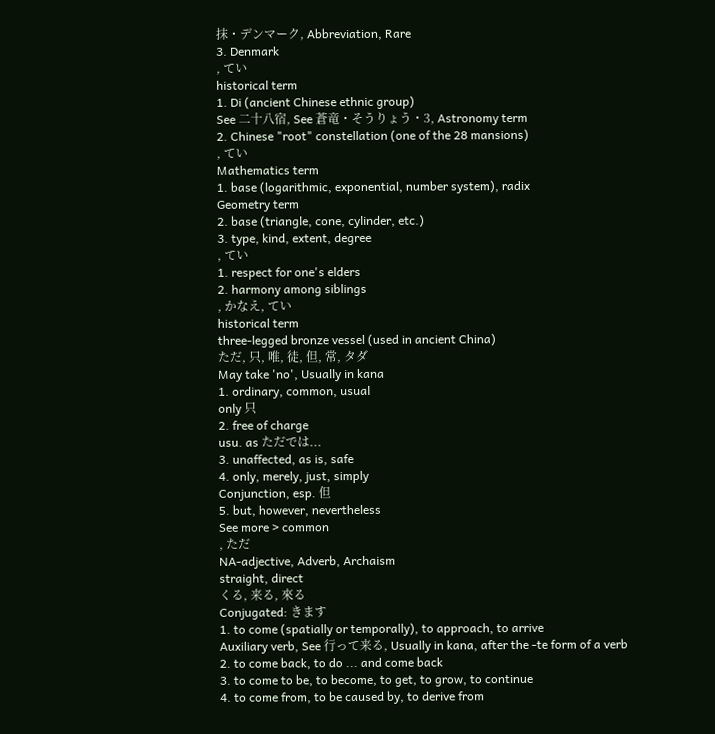抹・デンマーク, Abbreviation, Rare
3. Denmark
, てい
historical term
1. Di (ancient Chinese ethnic group)
See 二十八宿, See 蒼竜・そうりょう・3, Astronomy term
2. Chinese "root" constellation (one of the 28 mansions)
, てい
Mathematics term
1. base (logarithmic, exponential, number system), radix
Geometry term
2. base (triangle, cone, cylinder, etc.)
3. type, kind, extent, degree
, てい
1. respect for one's elders
2. harmony among siblings
, かなえ, てい
historical term
three-legged bronze vessel (used in ancient China)
ただ, 只, 唯, 徒, 但, 常, タダ
May take 'no', Usually in kana
1. ordinary, common, usual
only 只
2. free of charge
usu. as ただでは...
3. unaffected, as is, safe
4. only, merely, just, simply
Conjunction, esp. 但
5. but, however, nevertheless
See more > common
, ただ
NA-adjective, Adverb, Archaism
straight, direct
くる, 来る, 來る
Conjugated: きます
1. to come (spatially or temporally), to approach, to arrive
Auxiliary verb, See 行って来る, Usually in kana, after the -te form of a verb
2. to come back, to do ... and come back
3. to come to be, to become, to get, to grow, to continue
4. to come from, to be caused by, to derive from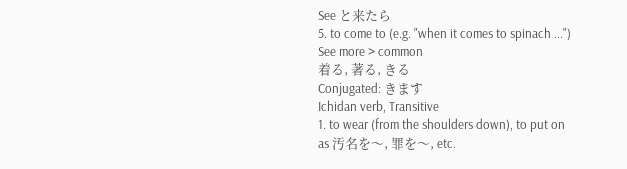See と来たら
5. to come to (e.g. "when it comes to spinach ...")
See more > common
着る, 著る, きる
Conjugated: きます
Ichidan verb, Transitive
1. to wear (from the shoulders down), to put on
as 汚名を〜, 罪を〜, etc.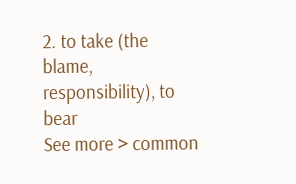2. to take (the blame, responsibility), to bear
See more > common